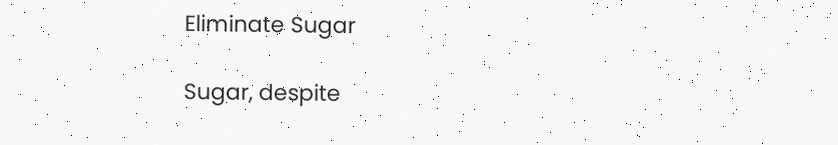Eliminate Sugar

Sugar, despite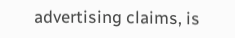advertising claims, is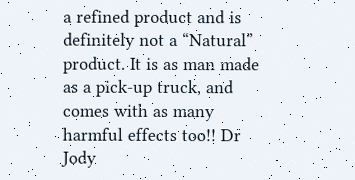a refined product and is definitely not a “Natural” product. It is as man made as a pick-up truck, and comes with as many harmful effects too!! Dr Jody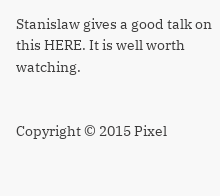Stanislaw gives a good talk on this HERE. It is well worth watching.


Copyright © 2015 Pixel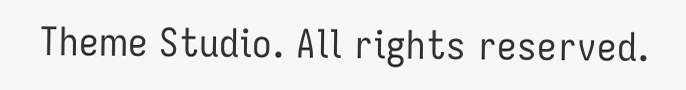Theme Studio. All rights reserved.